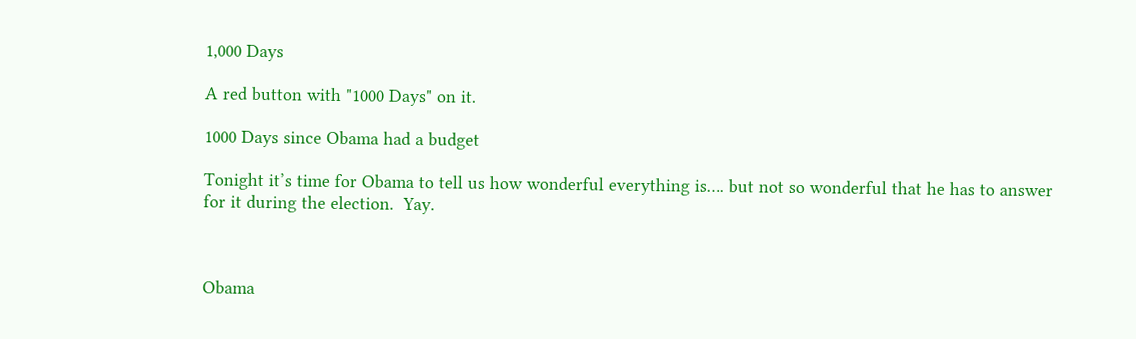1,000 Days

A red button with "1000 Days" on it.

1000 Days since Obama had a budget

Tonight it’s time for Obama to tell us how wonderful everything is…. but not so wonderful that he has to answer for it during the election.  Yay.



Obama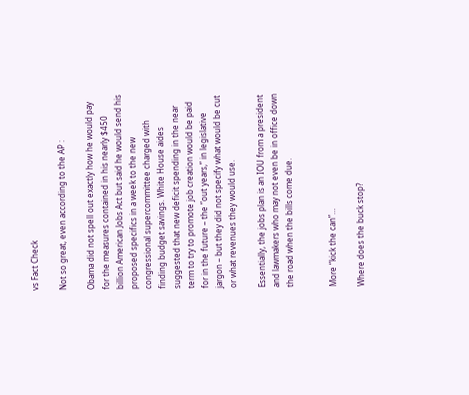vs Fact Check

Not so great, even according to the AP :

Obama did not spell out exactly how he would pay for the measures contained in his nearly $450 billion American Jobs Act but said he would send his proposed specifics in a week to the new congressional supercommittee charged with finding budget savings. White House aides suggested that new deficit spending in the near term to try to promote job creation would be paid for in the future – the “out years,” in legislative jargon – but they did not specify what would be cut or what revenues they would use.

Essentially, the jobs plan is an IOU from a president and lawmakers who may not even be in office down the road when the bills come due.


More “kick the can”…

Where does the buck stop?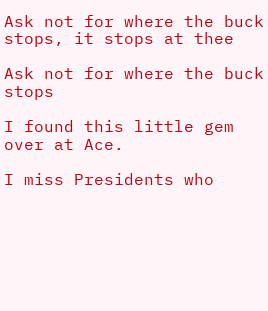Ask not for where the buck stops, it stops at thee

Ask not for where the buck stops

I found this little gem over at Ace.

I miss Presidents who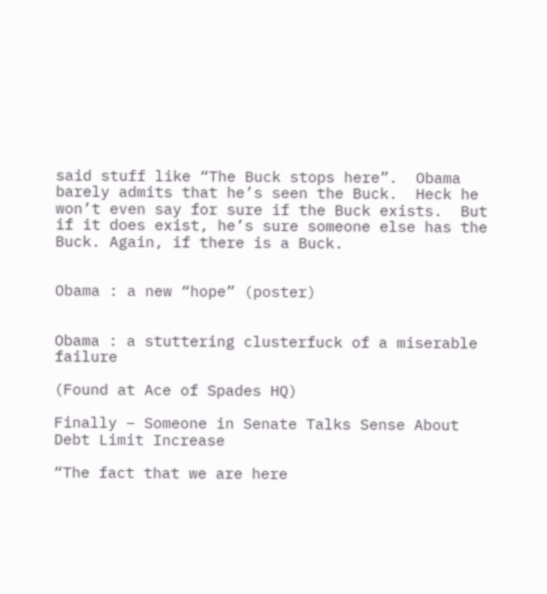said stuff like “The Buck stops here”.  Obama barely admits that he’s seen the Buck.  Heck he won’t even say for sure if the Buck exists.  But if it does exist, he’s sure someone else has the Buck. Again, if there is a Buck.


Obama : a new “hope” (poster)


Obama : a stuttering clusterfuck of a miserable failure

(Found at Ace of Spades HQ)

Finally – Someone in Senate Talks Sense About Debt Limit Increase

“The fact that we are here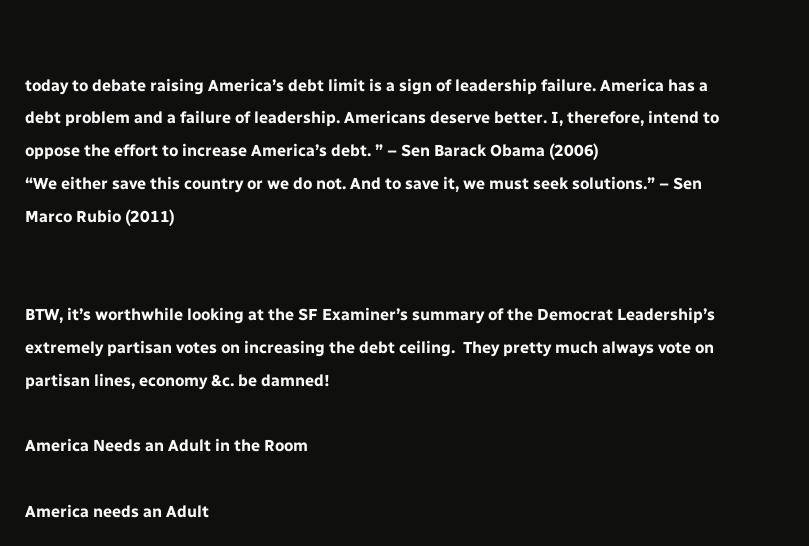today to debate raising America’s debt limit is a sign of leadership failure. America has a debt problem and a failure of leadership. Americans deserve better. I, therefore, intend to oppose the effort to increase America’s debt. ” – Sen Barack Obama (2006)
“We either save this country or we do not. And to save it, we must seek solutions.” – Sen Marco Rubio (2011)


BTW, it’s worthwhile looking at the SF Examiner’s summary of the Democrat Leadership’s extremely partisan votes on increasing the debt ceiling.  They pretty much always vote on partisan lines, economy &c. be damned!

America Needs an Adult in the Room

America needs an Adult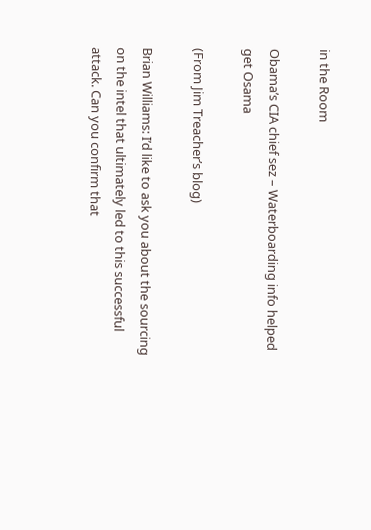in the Room

Obama’s CIA chief sez – Waterboarding info helped get Osama

(From Jim Treacher’s blog)

Brian Williams: I’d like to ask you about the sourcing on the intel that ultimately led to this successful attack. Can you confirm that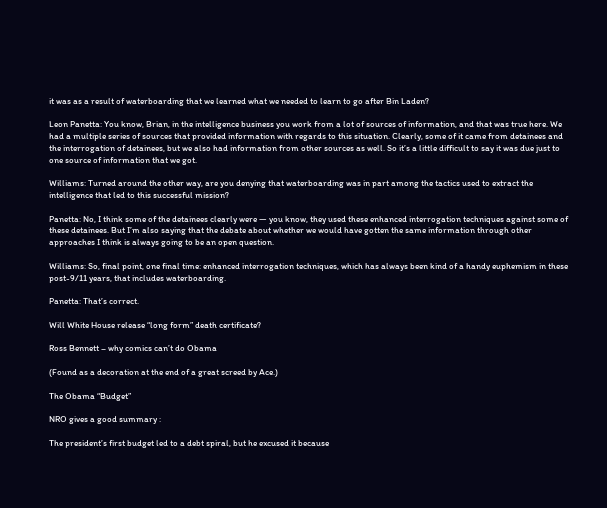it was as a result of waterboarding that we learned what we needed to learn to go after Bin Laden?

Leon Panetta: You know, Brian, in the intelligence business you work from a lot of sources of information, and that was true here. We had a multiple series of sources that provided information with regards to this situation. Clearly, some of it came from detainees and the interrogation of detainees, but we also had information from other sources as well. So it’s a little difficult to say it was due just to one source of information that we got.

Williams: Turned around the other way, are you denying that waterboarding was in part among the tactics used to extract the intelligence that led to this successful mission?

Panetta: No, I think some of the detainees clearly were — you know, they used these enhanced interrogation techniques against some of these detainees. But I’m also saying that the debate about whether we would have gotten the same information through other approaches I think is always going to be an open question.

Williams: So, final point, one final time: enhanced interrogation techniques, which has always been kind of a handy euphemism in these post-9/11 years, that includes waterboarding.

Panetta: That’s correct.

Will White House release “long form” death certificate?

Ross Bennett – why comics can’t do Obama

(Found as a decoration at the end of a great screed by Ace.)

The Obama “Budget”

NRO gives a good summary :

The president’s first budget led to a debt spiral, but he excused it because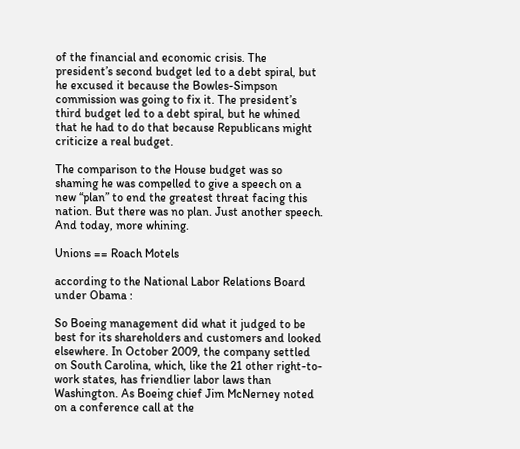of the financial and economic crisis. The president’s second budget led to a debt spiral, but he excused it because the Bowles-Simpson commission was going to fix it. The president’s third budget led to a debt spiral, but he whined that he had to do that because Republicans might criticize a real budget.

The comparison to the House budget was so shaming he was compelled to give a speech on a new “plan” to end the greatest threat facing this nation. But there was no plan. Just another speech. And today, more whining.

Unions == Roach Motels

according to the National Labor Relations Board under Obama :

So Boeing management did what it judged to be best for its shareholders and customers and looked elsewhere. In October 2009, the company settled on South Carolina, which, like the 21 other right-to-work states, has friendlier labor laws than Washington. As Boeing chief Jim McNerney noted on a conference call at the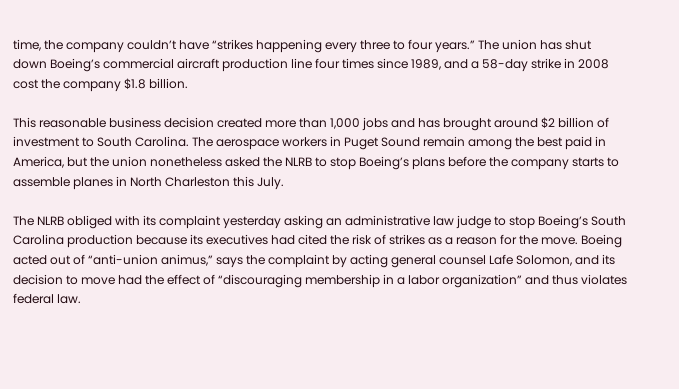time, the company couldn’t have “strikes happening every three to four years.” The union has shut down Boeing’s commercial aircraft production line four times since 1989, and a 58-day strike in 2008 cost the company $1.8 billion.

This reasonable business decision created more than 1,000 jobs and has brought around $2 billion of investment to South Carolina. The aerospace workers in Puget Sound remain among the best paid in America, but the union nonetheless asked the NLRB to stop Boeing’s plans before the company starts to assemble planes in North Charleston this July.

The NLRB obliged with its complaint yesterday asking an administrative law judge to stop Boeing’s South Carolina production because its executives had cited the risk of strikes as a reason for the move. Boeing acted out of “anti-union animus,” says the complaint by acting general counsel Lafe Solomon, and its decision to move had the effect of “discouraging membership in a labor organization” and thus violates federal law.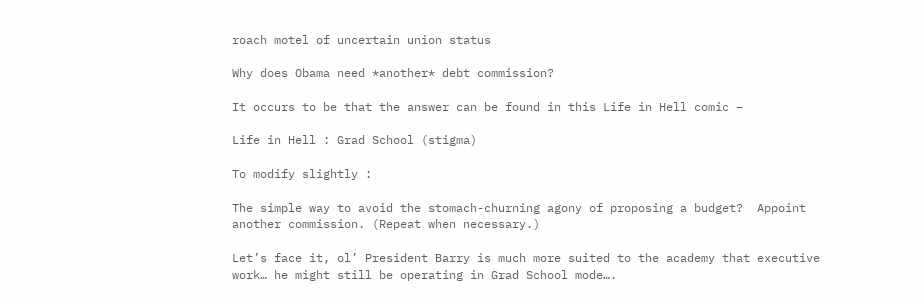roach motel of uncertain union status

Why does Obama need *another* debt commission?

It occurs to be that the answer can be found in this Life in Hell comic –

Life in Hell : Grad School (stigma)

To modify slightly :

The simple way to avoid the stomach-churning agony of proposing a budget?  Appoint another commission. (Repeat when necessary.)

Let’s face it, ol’ President Barry is much more suited to the academy that executive work… he might still be operating in Grad School mode….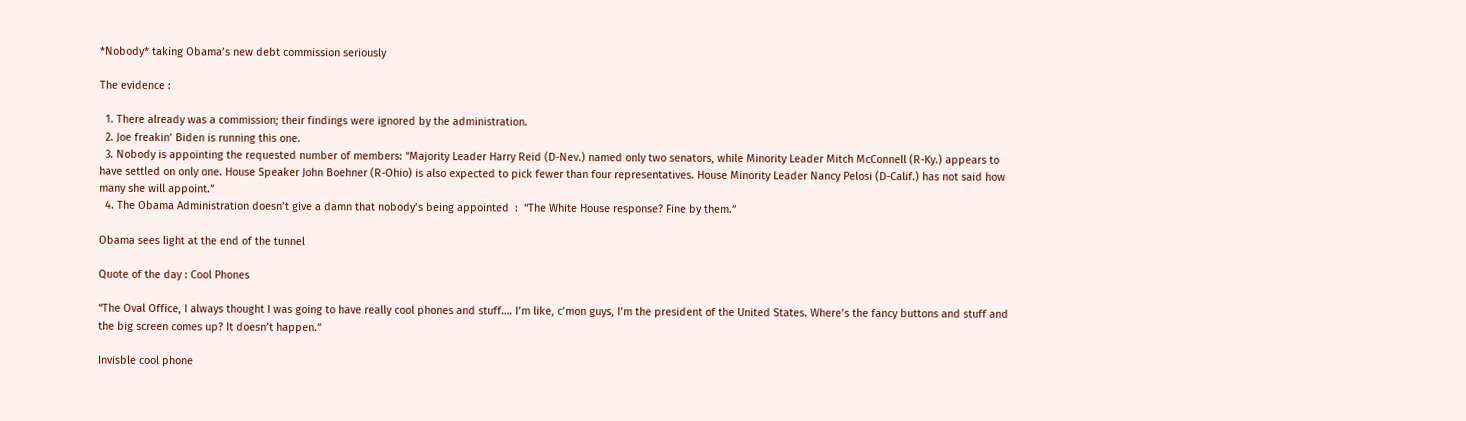*Nobody* taking Obama’s new debt commission seriously

The evidence :

  1. There already was a commission; their findings were ignored by the administration.
  2. Joe freakin’ Biden is running this one.
  3. Nobody is appointing the requested number of members: “Majority Leader Harry Reid (D-Nev.) named only two senators, while Minority Leader Mitch McConnell (R-Ky.) appears to have settled on only one. House Speaker John Boehner (R-Ohio) is also expected to pick fewer than four representatives. House Minority Leader Nancy Pelosi (D-Calif.) has not said how many she will appoint.”
  4. The Obama Administration doesn’t give a damn that nobody’s being appointed  :  “The White House response? Fine by them.”

Obama sees light at the end of the tunnel

Quote of the day : Cool Phones

“The Oval Office, I always thought I was going to have really cool phones and stuff…. I’m like, c’mon guys, I’m the president of the United States. Where’s the fancy buttons and stuff and the big screen comes up? It doesn’t happen.”

Invisble cool phone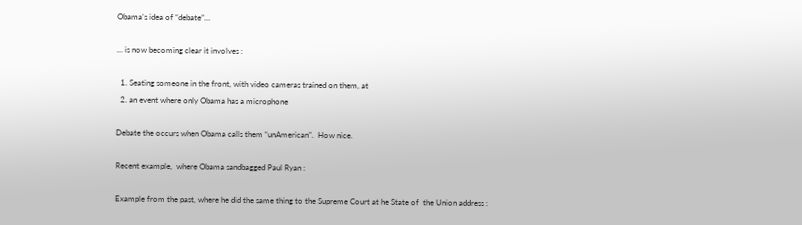Obama’s idea of “debate”…

… is now becoming clear it involves :

  1. Seating someone in the front, with video cameras trained on them, at
  2. an event where only Obama has a microphone

Debate the occurs when Obama calls them “unAmerican”.  How nice.

Recent example,  where Obama sandbagged Paul Ryan :

Example from the past, where he did the same thing to the Supreme Court at he State of  the Union address :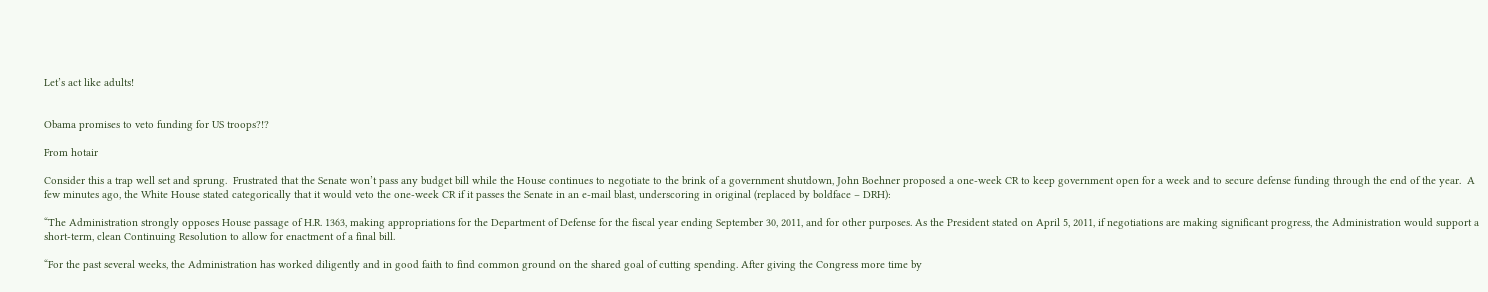Let’s act like adults!


Obama promises to veto funding for US troops?!?

From hotair

Consider this a trap well set and sprung.  Frustrated that the Senate won’t pass any budget bill while the House continues to negotiate to the brink of a government shutdown, John Boehner proposed a one-week CR to keep government open for a week and to secure defense funding through the end of the year.  A few minutes ago, the White House stated categorically that it would veto the one-week CR if it passes the Senate in an e-mail blast, underscoring in original (replaced by boldface – DRH):

“The Administration strongly opposes House passage of H.R. 1363, making appropriations for the Department of Defense for the fiscal year ending September 30, 2011, and for other purposes. As the President stated on April 5, 2011, if negotiations are making significant progress, the Administration would support a short-term, clean Continuing Resolution to allow for enactment of a final bill.

“For the past several weeks, the Administration has worked diligently and in good faith to find common ground on the shared goal of cutting spending. After giving the Congress more time by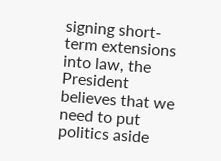signing short-term extensions into law, the President believes that we need to put politics aside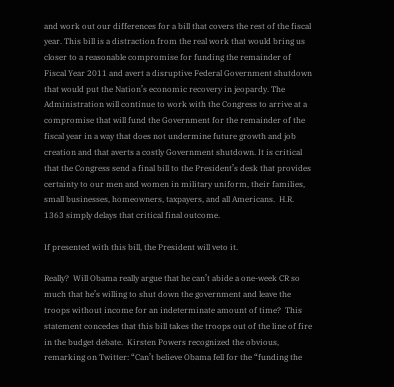and work out our differences for a bill that covers the rest of the fiscal year. This bill is a distraction from the real work that would bring us closer to a reasonable compromise for funding the remainder of Fiscal Year 2011 and avert a disruptive Federal Government shutdown that would put the Nation’s economic recovery in jeopardy. The Administration will continue to work with the Congress to arrive at a compromise that will fund the Government for the remainder of the fiscal year in a way that does not undermine future growth and job creation and that averts a costly Government shutdown. It is critical that the Congress send a final bill to the President’s desk that provides certainty to our men and women in military uniform, their families, small businesses, homeowners, taxpayers, and all Americans.  H.R. 1363 simply delays that critical final outcome.

If presented with this bill, the President will veto it.

Really?  Will Obama really argue that he can’t abide a one-week CR so much that he’s willing to shut down the government and leave the troops without income for an indeterminate amount of time?  This statement concedes that this bill takes the troops out of the line of fire in the budget debate.  Kirsten Powers recognized the obvious, remarking on Twitter: “Can’t believe Obama fell for the “funding the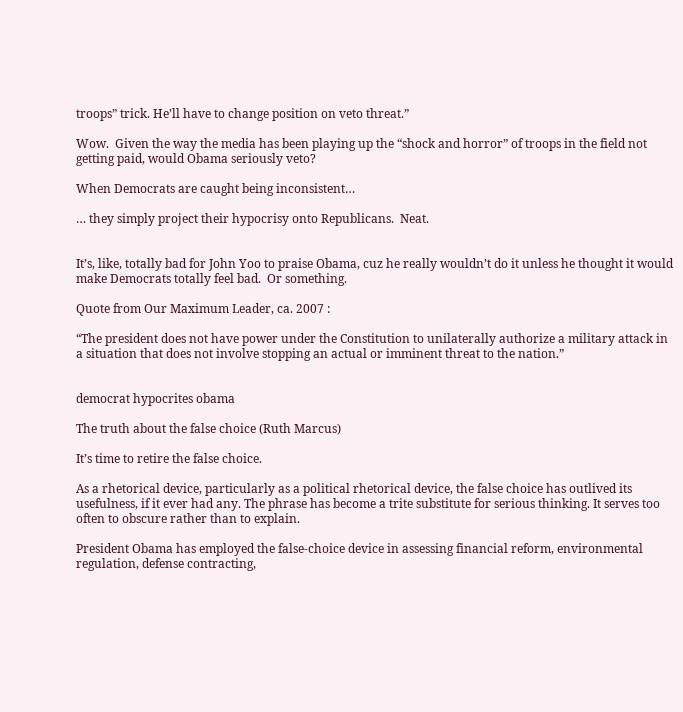troops” trick. He’ll have to change position on veto threat.”

Wow.  Given the way the media has been playing up the “shock and horror” of troops in the field not getting paid, would Obama seriously veto?

When Democrats are caught being inconsistent…

… they simply project their hypocrisy onto Republicans.  Neat.


It’s, like, totally bad for John Yoo to praise Obama, cuz he really wouldn’t do it unless he thought it would make Democrats totally feel bad.  Or something.

Quote from Our Maximum Leader, ca. 2007 :

“The president does not have power under the Constitution to unilaterally authorize a military attack in a situation that does not involve stopping an actual or imminent threat to the nation.”


democrat hypocrites obama

The truth about the false choice (Ruth Marcus)

It’s time to retire the false choice.

As a rhetorical device, particularly as a political rhetorical device, the false choice has outlived its usefulness, if it ever had any. The phrase has become a trite substitute for serious thinking. It serves too often to obscure rather than to explain.

President Obama has employed the false-choice device in assessing financial reform, environmental regulation, defense contracting,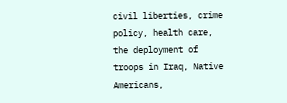civil liberties, crime policy, health care, the deployment of troops in Iraq, Native Americans,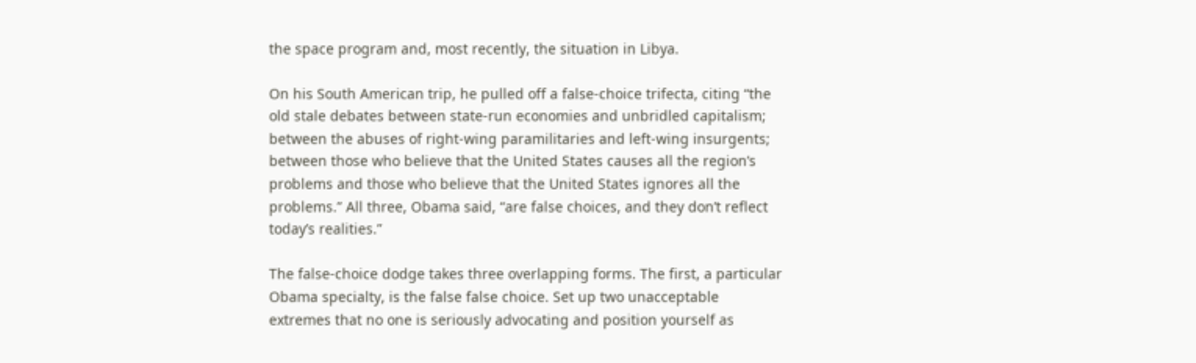the space program and, most recently, the situation in Libya.

On his South American trip, he pulled off a false-choice trifecta, citing “the old stale debates between state-run economies and unbridled capitalism; between the abuses of right-wing paramilitaries and left-wing insurgents; between those who believe that the United States causes all the region’s problems and those who believe that the United States ignores all the problems.” All three, Obama said, “are false choices, and they don’t reflect today’s realities.”

The false-choice dodge takes three overlapping forms. The first, a particular Obama specialty, is the false false choice. Set up two unacceptable extremes that no one is seriously advocating and position yourself as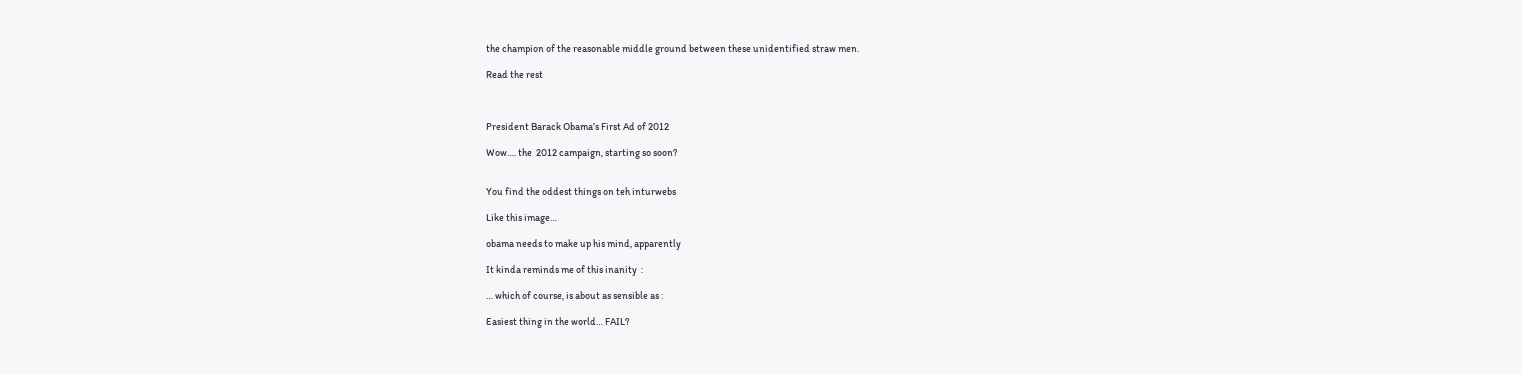the champion of the reasonable middle ground between these unidentified straw men.

Read the rest



President Barack Obama’s First Ad of 2012

Wow…. the  2012 campaign, starting so soon?


You find the oddest things on teh inturwebs

Like this image…

obama needs to make up his mind, apparently

It kinda reminds me of this inanity  :

… which of course, is about as sensible as :

Easiest thing in the world… FAIL?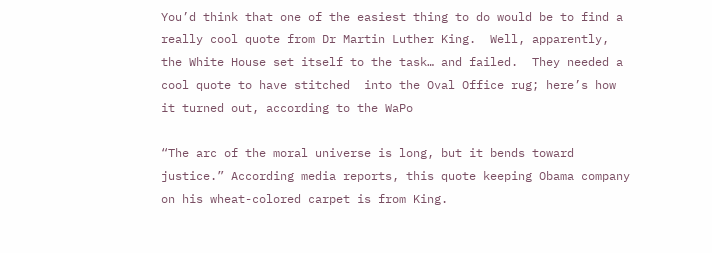You’d think that one of the easiest thing to do would be to find a really cool quote from Dr Martin Luther King.  Well, apparently, the White House set itself to the task… and failed.  They needed a cool quote to have stitched  into the Oval Office rug; here’s how it turned out, according to the WaPo

“The arc of the moral universe is long, but it bends toward justice.” According media reports, this quote keeping Obama company on his wheat-colored carpet is from King.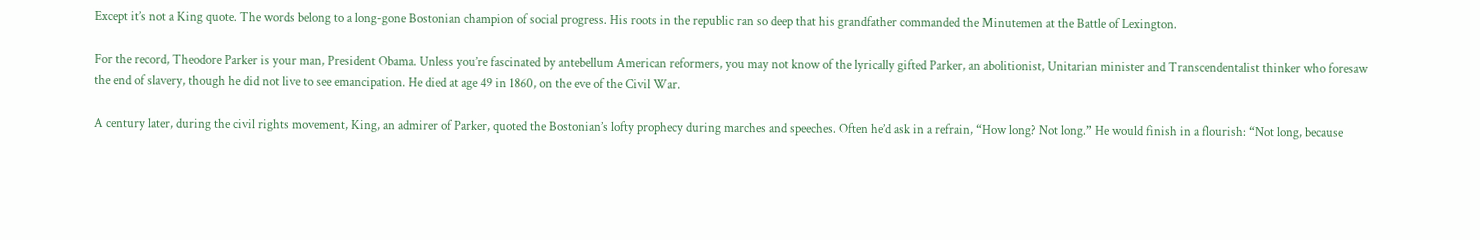Except it’s not a King quote. The words belong to a long-gone Bostonian champion of social progress. His roots in the republic ran so deep that his grandfather commanded the Minutemen at the Battle of Lexington.

For the record, Theodore Parker is your man, President Obama. Unless you’re fascinated by antebellum American reformers, you may not know of the lyrically gifted Parker, an abolitionist, Unitarian minister and Transcendentalist thinker who foresaw the end of slavery, though he did not live to see emancipation. He died at age 49 in 1860, on the eve of the Civil War.

A century later, during the civil rights movement, King, an admirer of Parker, quoted the Bostonian’s lofty prophecy during marches and speeches. Often he’d ask in a refrain, “How long? Not long.” He would finish in a flourish: “Not long, because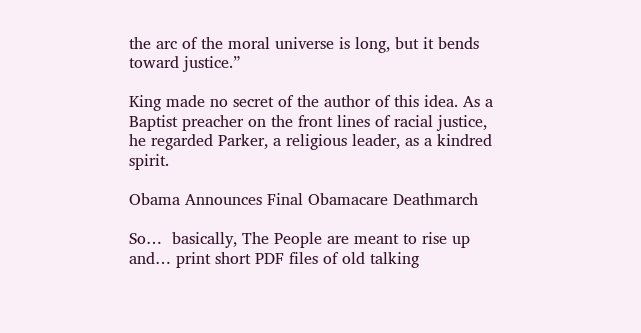the arc of the moral universe is long, but it bends toward justice.”

King made no secret of the author of this idea. As a Baptist preacher on the front lines of racial justice, he regarded Parker, a religious leader, as a kindred spirit.

Obama Announces Final Obamacare Deathmarch

So…  basically, The People are meant to rise up and… print short PDF files of old talking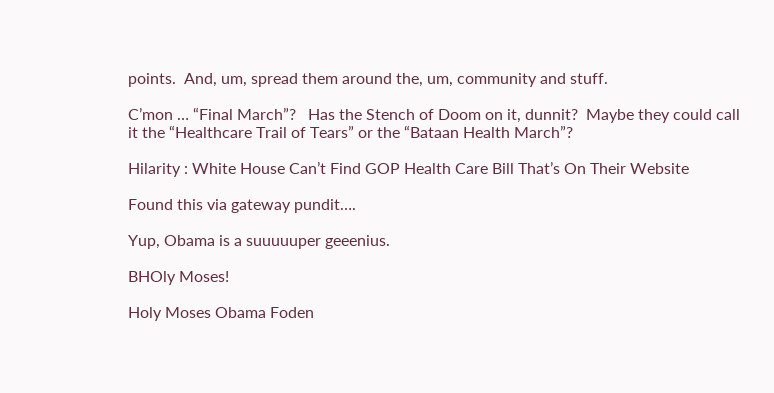points.  And, um, spread them around the, um, community and stuff.

C’mon … “Final March”?   Has the Stench of Doom on it, dunnit?  Maybe they could call it the “Healthcare Trail of Tears” or the “Bataan Health March”?

Hilarity : White House Can’t Find GOP Health Care Bill That’s On Their Website

Found this via gateway pundit….

Yup, Obama is a suuuuuper geeenius.

BHOly Moses!

Holy Moses Obama Foden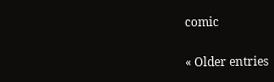comic

« Older entries